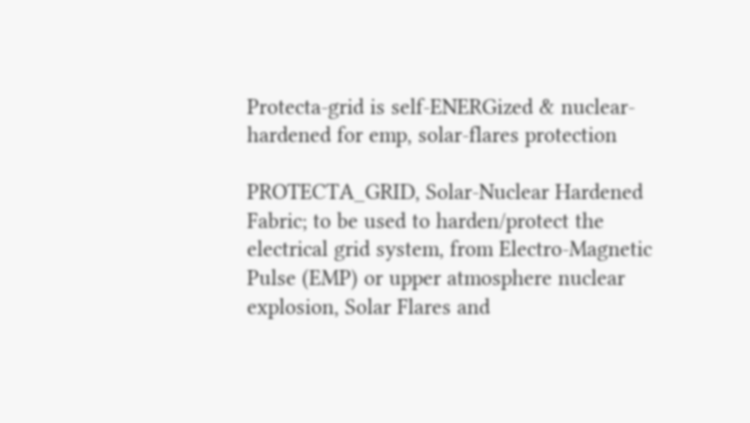Protecta-grid is self-ENERGized & nuclear- hardened for emp, solar-flares protection

PROTECTA_GRID, Solar-Nuclear Hardened Fabric; to be used to harden/protect the electrical grid system, from Electro-Magnetic Pulse (EMP) or upper atmosphere nuclear explosion, Solar Flares and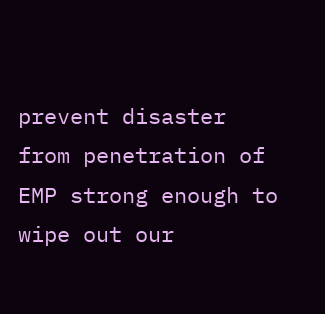prevent disaster from penetration of EMP strong enough to wipe out our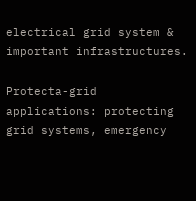electrical grid system & important infrastructures.

Protecta-grid applications: protecting grid systems, emergency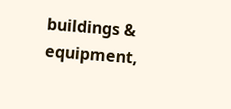buildings & equipment,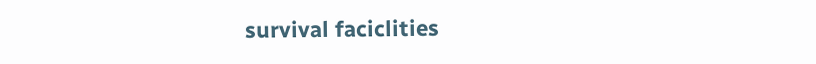survival faciclities